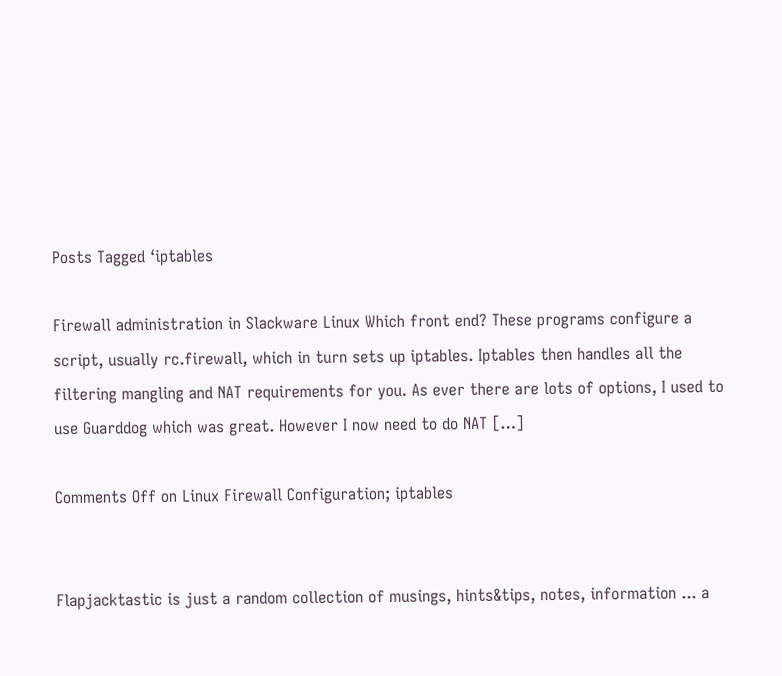Posts Tagged ‘iptables

Firewall administration in Slackware Linux Which front end? These programs configure a script, usually rc.firewall, which in turn sets up iptables. Iptables then handles all the filtering mangling and NAT requirements for you. As ever there are lots of options, I used to use Guarddog which was great. However I now need to do NAT […]

Comments Off on Linux Firewall Configuration; iptables


Flapjacktastic is just a random collection of musings, hints&tips, notes, information ... a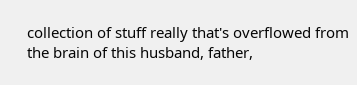collection of stuff really that's overflowed from the brain of this husband, father,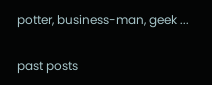potter, business-man, geek ...

past posts